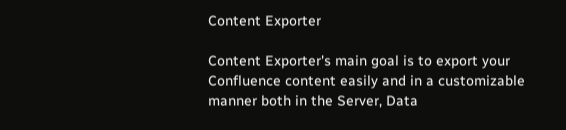Content Exporter

Content Exporter's main goal is to export your Confluence content easily and in a customizable manner both in the Server, Data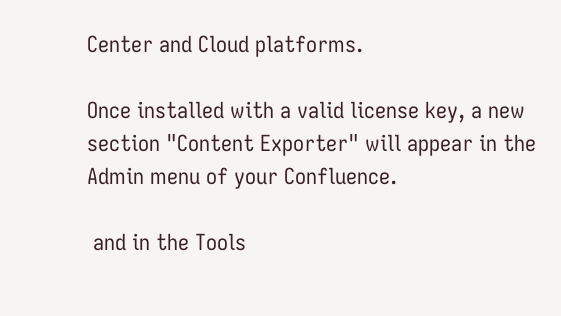Center and Cloud platforms.

Once installed with a valid license key, a new section "Content Exporter" will appear in the Admin menu of your Confluence.

 and in the Tools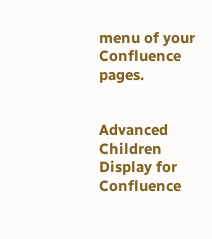menu of your Confluence pages.


Advanced Children Display for Confluence